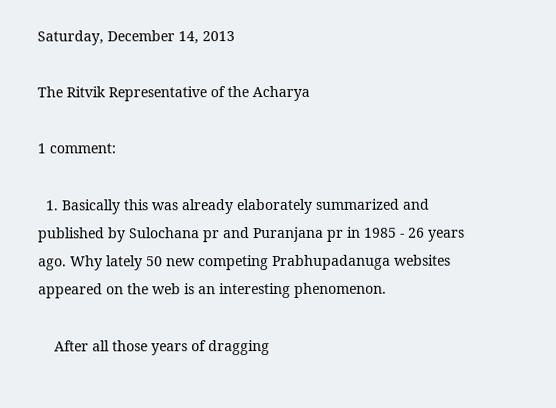Saturday, December 14, 2013

The Ritvik Representative of the Acharya

1 comment:

  1. Basically this was already elaborately summarized and published by Sulochana pr and Puranjana pr in 1985 - 26 years ago. Why lately 50 new competing Prabhupadanuga websites appeared on the web is an interesting phenomenon.

    After all those years of dragging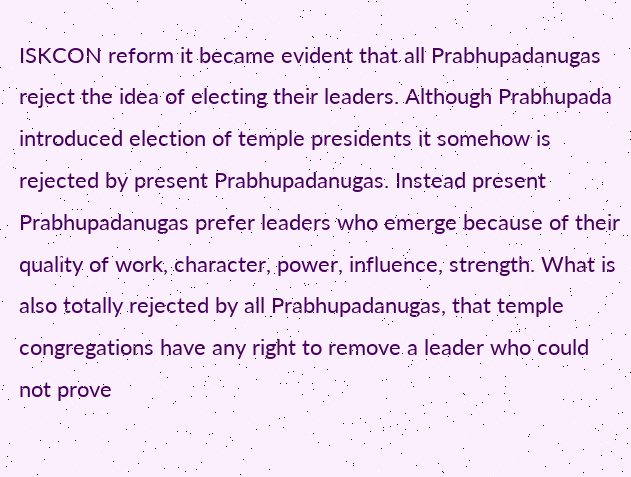ISKCON reform it became evident that all Prabhupadanugas reject the idea of electing their leaders. Although Prabhupada introduced election of temple presidents it somehow is rejected by present Prabhupadanugas. Instead present Prabhupadanugas prefer leaders who emerge because of their quality of work, character, power, influence, strength. What is also totally rejected by all Prabhupadanugas, that temple congregations have any right to remove a leader who could not prove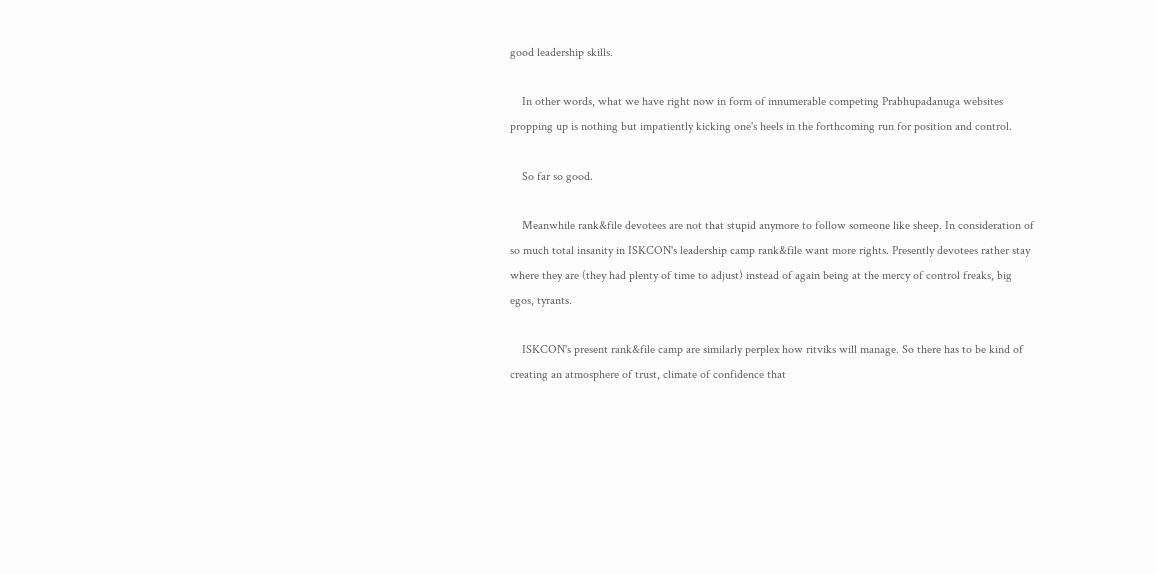good leadership skills.

    In other words, what we have right now in form of innumerable competing Prabhupadanuga websites propping up is nothing but impatiently kicking one's heels in the forthcoming run for position and control.

    So far so good.

    Meanwhile rank&file devotees are not that stupid anymore to follow someone like sheep. In consideration of so much total insanity in ISKCON's leadership camp rank&file want more rights. Presently devotees rather stay where they are (they had plenty of time to adjust) instead of again being at the mercy of control freaks, big egos, tyrants.

    ISKCON's present rank&file camp are similarly perplex how ritviks will manage. So there has to be kind of creating an atmosphere of trust, climate of confidence that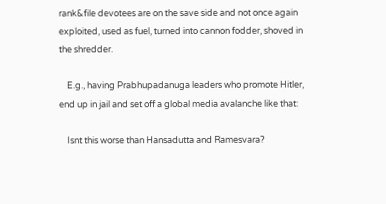rank&file devotees are on the save side and not once again exploited, used as fuel, turned into cannon fodder, shoved in the shredder.

    E.g., having Prabhupadanuga leaders who promote Hitler, end up in jail and set off a global media avalanche like that:

    Isnt this worse than Hansadutta and Ramesvara?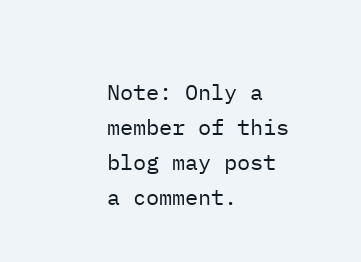Note: Only a member of this blog may post a comment.